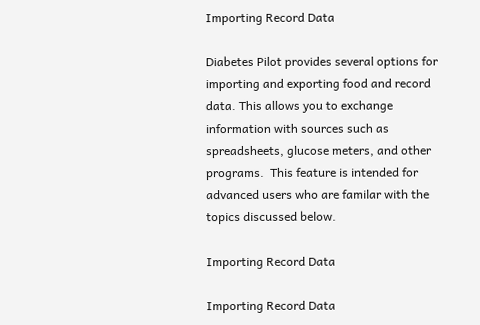Importing Record Data

Diabetes Pilot provides several options for importing and exporting food and record data. This allows you to exchange information with sources such as spreadsheets, glucose meters, and other programs.  This feature is intended for advanced users who are familar with the topics discussed below.

Importing Record Data

Importing Record Data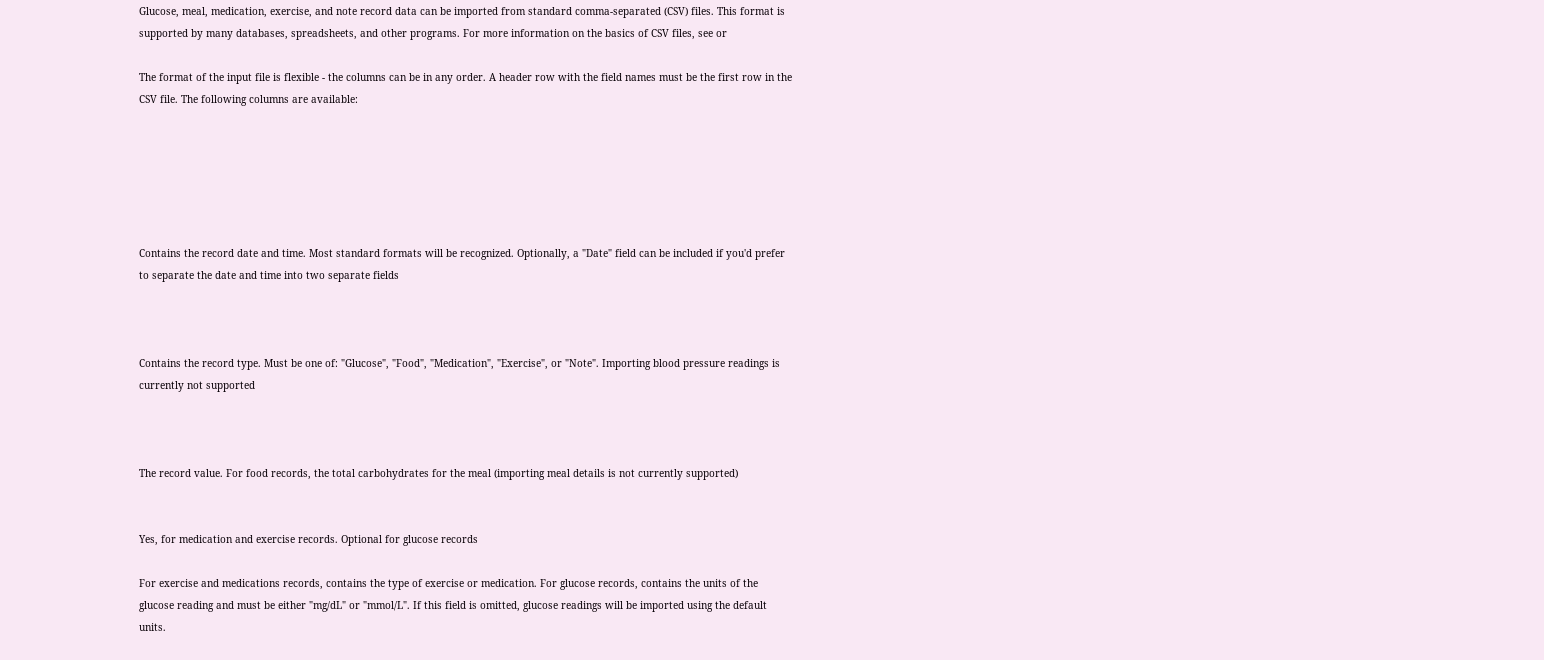Glucose, meal, medication, exercise, and note record data can be imported from standard comma-separated (CSV) files. This format is supported by many databases, spreadsheets, and other programs. For more information on the basics of CSV files, see or

The format of the input file is flexible - the columns can be in any order. A header row with the field names must be the first row in the CSV file. The following columns are available:






Contains the record date and time. Most standard formats will be recognized. Optionally, a "Date" field can be included if you'd prefer to separate the date and time into two separate fields



Contains the record type. Must be one of: "Glucose", "Food", "Medication", "Exercise", or "Note". Importing blood pressure readings is currently not supported



The record value. For food records, the total carbohydrates for the meal (importing meal details is not currently supported)


Yes, for medication and exercise records. Optional for glucose records

For exercise and medications records, contains the type of exercise or medication. For glucose records, contains the units of the glucose reading and must be either "mg/dL" or "mmol/L". If this field is omitted, glucose readings will be imported using the default units.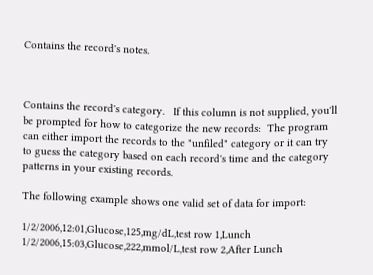Contains the record's notes.



Contains the record's category.   If this column is not supplied, you'll be prompted for how to categorize the new records:  The program can either import the records to the "unfiled" category or it can try to guess the category based on each record's time and the category patterns in your existing records.

The following example shows one valid set of data for import:

1/2/2006,12:01,Glucose,125,mg/dL,test row 1,Lunch
1/2/2006,15:03,Glucose,222,mmol/L,test row 2,After Lunch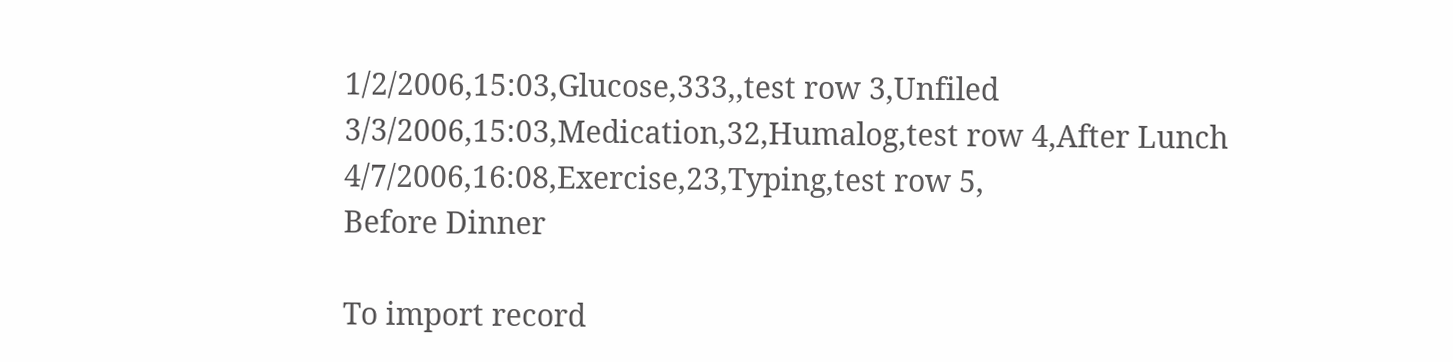1/2/2006,15:03,Glucose,333,,test row 3,Unfiled
3/3/2006,15:03,Medication,32,Humalog,test row 4,After Lunch
4/7/2006,16:08,Exercise,23,Typing,test row 5,
Before Dinner

To import record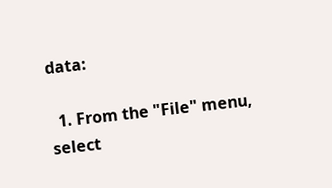data:

  1. From the "File" menu, select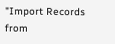"Import Records from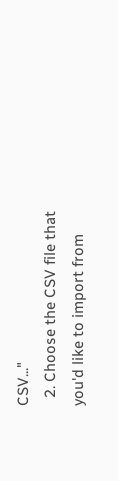CSV..."
  2. Choose the CSV file that you'd like to import from